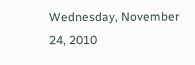Wednesday, November 24, 2010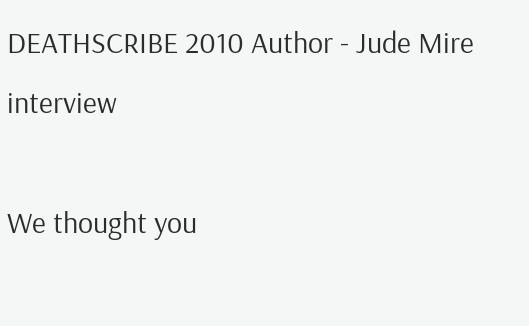DEATHSCRIBE 2010 Author - Jude Mire interview

We thought you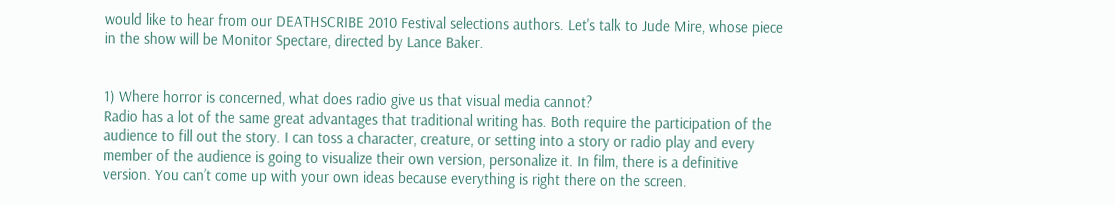would like to hear from our DEATHSCRIBE 2010 Festival selections authors. Let's talk to Jude Mire, whose piece in the show will be Monitor Spectare, directed by Lance Baker.


1) Where horror is concerned, what does radio give us that visual media cannot?
Radio has a lot of the same great advantages that traditional writing has. Both require the participation of the audience to fill out the story. I can toss a character, creature, or setting into a story or radio play and every member of the audience is going to visualize their own version, personalize it. In film, there is a definitive version. You can’t come up with your own ideas because everything is right there on the screen.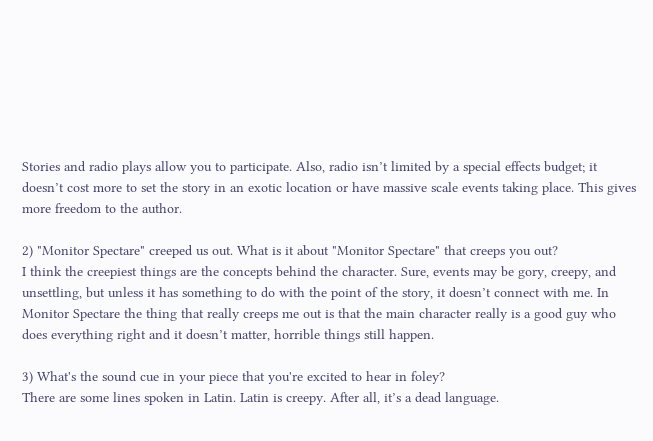Stories and radio plays allow you to participate. Also, radio isn’t limited by a special effects budget; it doesn’t cost more to set the story in an exotic location or have massive scale events taking place. This gives more freedom to the author.

2) "Monitor Spectare" creeped us out. What is it about "Monitor Spectare" that creeps you out?
I think the creepiest things are the concepts behind the character. Sure, events may be gory, creepy, and unsettling, but unless it has something to do with the point of the story, it doesn’t connect with me. In Monitor Spectare the thing that really creeps me out is that the main character really is a good guy who does everything right and it doesn’t matter, horrible things still happen.

3) What's the sound cue in your piece that you're excited to hear in foley?
There are some lines spoken in Latin. Latin is creepy. After all, it’s a dead language.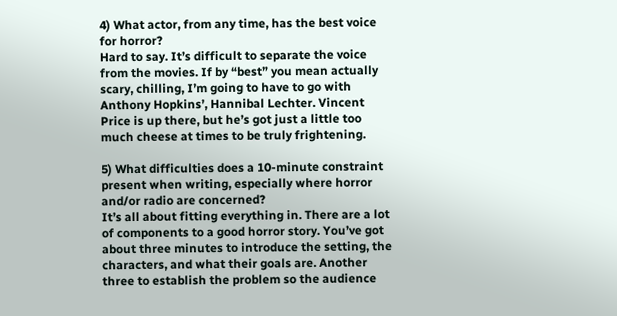4) What actor, from any time, has the best voice for horror?
Hard to say. It’s difficult to separate the voice from the movies. If by “best” you mean actually scary, chilling, I’m going to have to go with Anthony Hopkins’, Hannibal Lechter. Vincent Price is up there, but he’s got just a little too much cheese at times to be truly frightening.

5) What difficulties does a 10-minute constraint present when writing, especially where horror and/or radio are concerned?
It’s all about fitting everything in. There are a lot of components to a good horror story. You’ve got about three minutes to introduce the setting, the characters, and what their goals are. Another three to establish the problem so the audience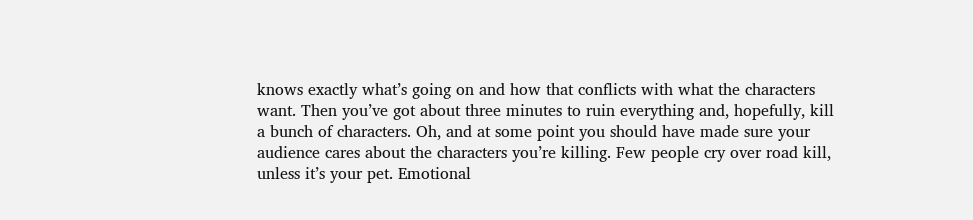knows exactly what’s going on and how that conflicts with what the characters want. Then you’ve got about three minutes to ruin everything and, hopefully, kill a bunch of characters. Oh, and at some point you should have made sure your audience cares about the characters you’re killing. Few people cry over road kill, unless it’s your pet. Emotional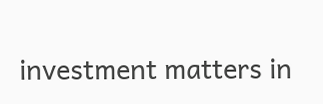investment matters in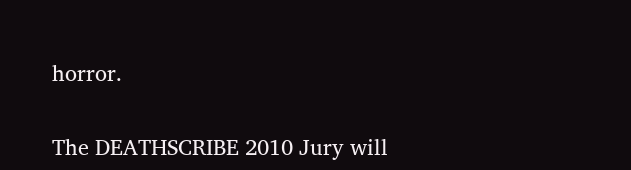horror.

The DEATHSCRIBE 2010 Jury will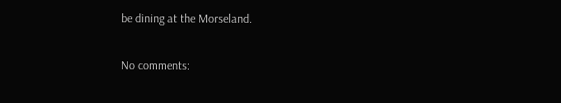be dining at the Morseland.

No comments: